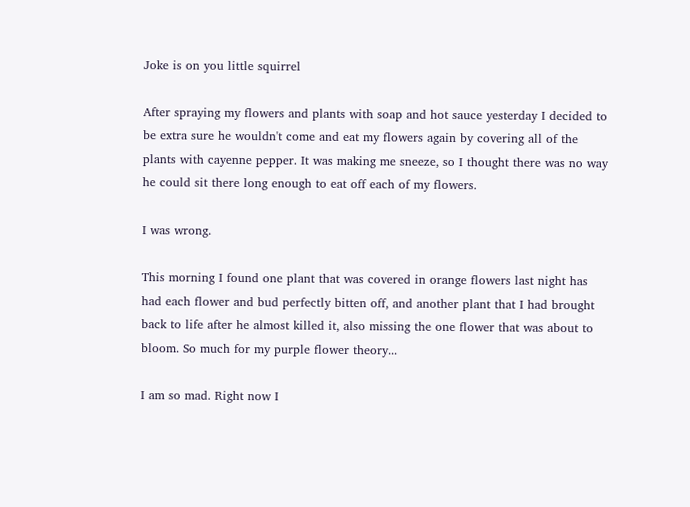Joke is on you little squirrel

After spraying my flowers and plants with soap and hot sauce yesterday I decided to be extra sure he wouldn't come and eat my flowers again by covering all of the plants with cayenne pepper. It was making me sneeze, so I thought there was no way he could sit there long enough to eat off each of my flowers.

I was wrong.

This morning I found one plant that was covered in orange flowers last night has had each flower and bud perfectly bitten off, and another plant that I had brought back to life after he almost killed it, also missing the one flower that was about to bloom. So much for my purple flower theory...

I am so mad. Right now I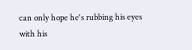can only hope he's rubbing his eyes with his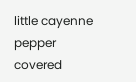little cayenne pepper covered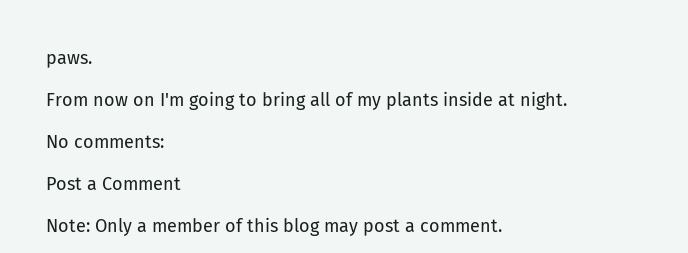paws.

From now on I'm going to bring all of my plants inside at night.

No comments:

Post a Comment

Note: Only a member of this blog may post a comment.